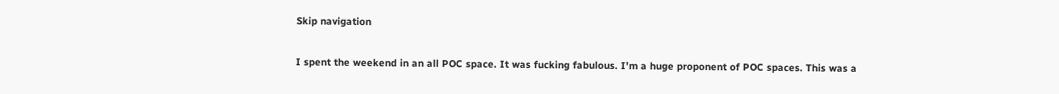Skip navigation

I spent the weekend in an all POC space. It was fucking fabulous. I’m a huge proponent of POC spaces. This was a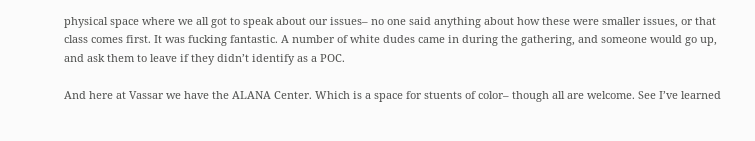physical space where we all got to speak about our issues– no one said anything about how these were smaller issues, or that class comes first. It was fucking fantastic. A number of white dudes came in during the gathering, and someone would go up, and ask them to leave if they didn’t identify as a POC.

And here at Vassar we have the ALANA Center. Which is a space for stuents of color– though all are welcome. See I’ve learned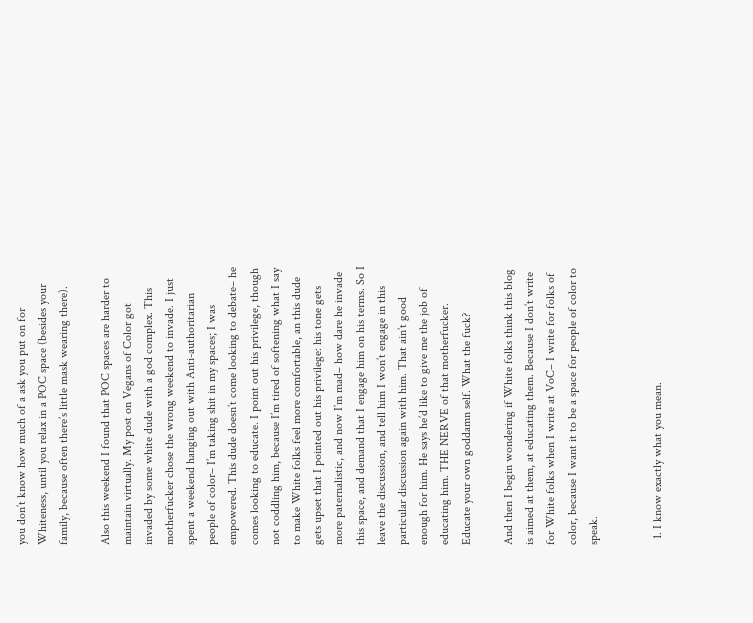you don’t know how much of a ask you put on for Whiteness, until you relax in a POC space (besides your family, because often there’s little mask wearing there).

Also this weekend I found that POC spaces are harder to maintain virtually. My post on Vegans of Color got invaded by some white dude with a god complex. This motherfucker chose the wrong weekend to invade. I just spent a weekend hanging out with Anti-authoritarian people of color– I’m taking shit in my spaces; I was empowered. This dude doesn’t come looking to debate– he comes looking to educate. I point out his privilege, though not coddling him, because I’m tired of softening what I say to make White folks feel more comfortable, an this dude gets upset that I pointed out his privilege: his tone gets more paternalistic, and now I’m mad– how dare he invade this space, and demand that I engage him on his terms. So I leave the discussion, and tell him I won’t engage in this particular discussion again with him. That ain’t good enough for him. He says he’d like to give me the job of educating him. THE NERVE of that motherfucker. Educate your own goddamn self. What the fuck?

And then I begin wondering if White folks think this blog is aimed at them, at educating them. Because I don’t write for White folks when I write at VoC– I write for folks of color, because I want it to be a space for people of color to speak.


  1. I know exactly what you mean.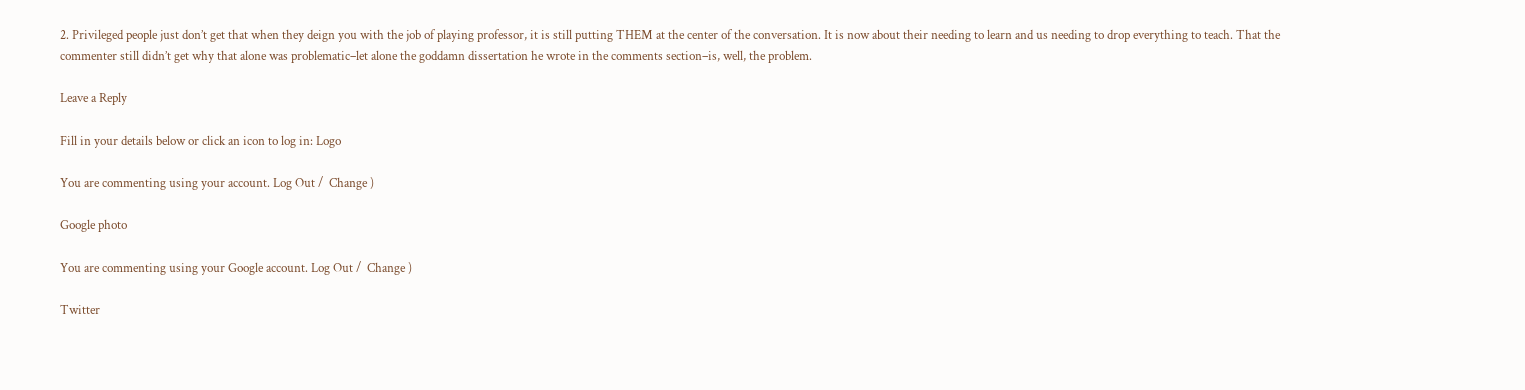2. Privileged people just don’t get that when they deign you with the job of playing professor, it is still putting THEM at the center of the conversation. It is now about their needing to learn and us needing to drop everything to teach. That the commenter still didn’t get why that alone was problematic–let alone the goddamn dissertation he wrote in the comments section–is, well, the problem.

Leave a Reply

Fill in your details below or click an icon to log in: Logo

You are commenting using your account. Log Out /  Change )

Google photo

You are commenting using your Google account. Log Out /  Change )

Twitter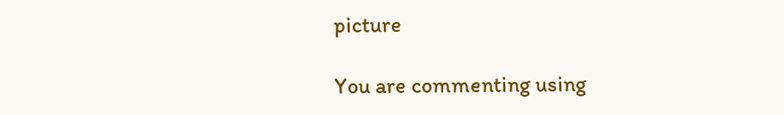picture

You are commenting using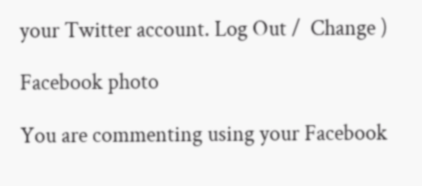your Twitter account. Log Out /  Change )

Facebook photo

You are commenting using your Facebook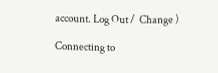account. Log Out /  Change )

Connecting to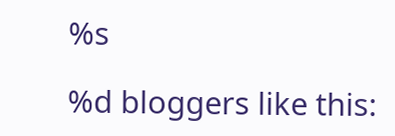%s

%d bloggers like this: